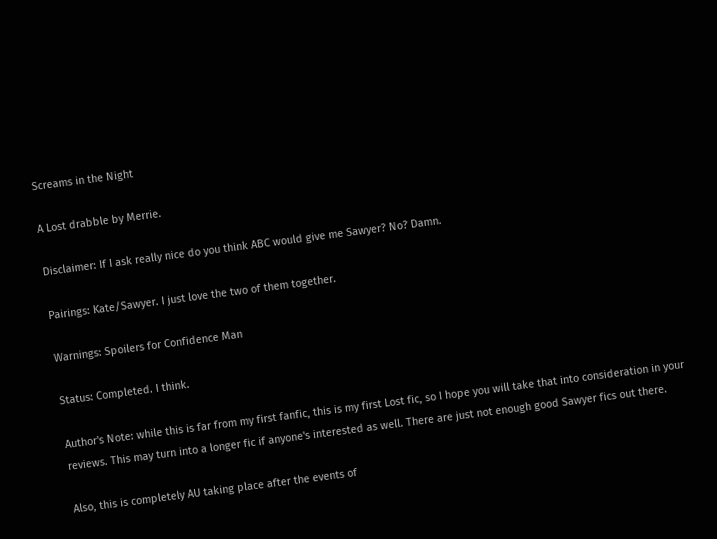Screams in the Night

A Lost drabble by Merrie.

Disclaimer: If I ask really nice do you think ABC would give me Sawyer? No? Damn.

Pairings: Kate/Sawyer. I just love the two of them together.

Warnings: Spoilers for Confidence Man

Status: Completed. I think.

Author's Note: while this is far from my first fanfic, this is my first Lost fic, so I hope you will take that into consideration in your reviews. This may turn into a longer fic if anyone's interested as well. There are just not enough good Sawyer fics out there.

Also, this is completely AU taking place after the events of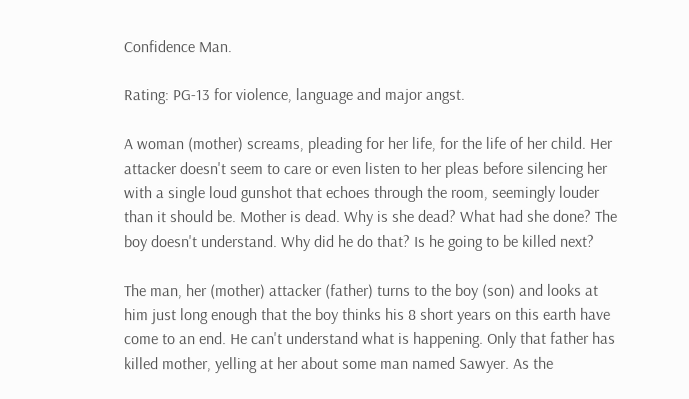Confidence Man.

Rating: PG-13 for violence, language and major angst.

A woman (mother) screams, pleading for her life, for the life of her child. Her attacker doesn't seem to care or even listen to her pleas before silencing her with a single loud gunshot that echoes through the room, seemingly louder than it should be. Mother is dead. Why is she dead? What had she done? The boy doesn't understand. Why did he do that? Is he going to be killed next?

The man, her (mother) attacker (father) turns to the boy (son) and looks at him just long enough that the boy thinks his 8 short years on this earth have come to an end. He can't understand what is happening. Only that father has killed mother, yelling at her about some man named Sawyer. As the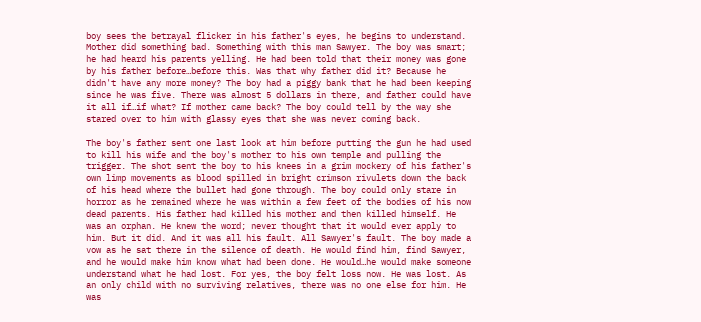boy sees the betrayal flicker in his father's eyes, he begins to understand. Mother did something bad. Something with this man Sawyer. The boy was smart; he had heard his parents yelling. He had been told that their money was gone by his father before…before this. Was that why father did it? Because he didn't have any more money? The boy had a piggy bank that he had been keeping since he was five. There was almost 5 dollars in there, and father could have it all if…if what? If mother came back? The boy could tell by the way she stared over to him with glassy eyes that she was never coming back.

The boy's father sent one last look at him before putting the gun he had used to kill his wife and the boy's mother to his own temple and pulling the trigger. The shot sent the boy to his knees in a grim mockery of his father's own limp movements as blood spilled in bright crimson rivulets down the back of his head where the bullet had gone through. The boy could only stare in horror as he remained where he was within a few feet of the bodies of his now dead parents. His father had killed his mother and then killed himself. He was an orphan. He knew the word; never thought that it would ever apply to him. But it did. And it was all his fault. All Sawyer's fault. The boy made a vow as he sat there in the silence of death. He would find him, find Sawyer, and he would make him know what had been done. He would…he would make someone understand what he had lost. For yes, the boy felt loss now. He was lost. As an only child with no surviving relatives, there was no one else for him. He was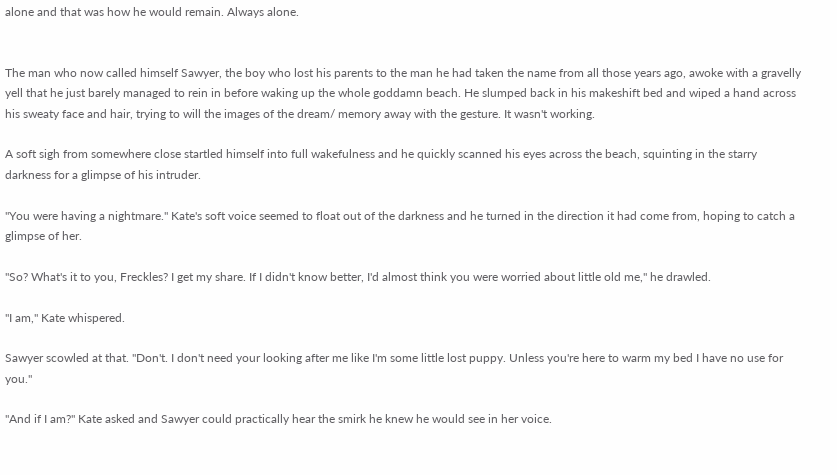alone and that was how he would remain. Always alone.


The man who now called himself Sawyer, the boy who lost his parents to the man he had taken the name from all those years ago, awoke with a gravelly yell that he just barely managed to rein in before waking up the whole goddamn beach. He slumped back in his makeshift bed and wiped a hand across his sweaty face and hair, trying to will the images of the dream/ memory away with the gesture. It wasn't working.

A soft sigh from somewhere close startled himself into full wakefulness and he quickly scanned his eyes across the beach, squinting in the starry darkness for a glimpse of his intruder.

"You were having a nightmare." Kate's soft voice seemed to float out of the darkness and he turned in the direction it had come from, hoping to catch a glimpse of her.

"So? What's it to you, Freckles? I get my share. If I didn't know better, I'd almost think you were worried about little old me," he drawled.

"I am," Kate whispered.

Sawyer scowled at that. "Don't. I don't need your looking after me like I'm some little lost puppy. Unless you're here to warm my bed I have no use for you."

"And if I am?" Kate asked and Sawyer could practically hear the smirk he knew he would see in her voice.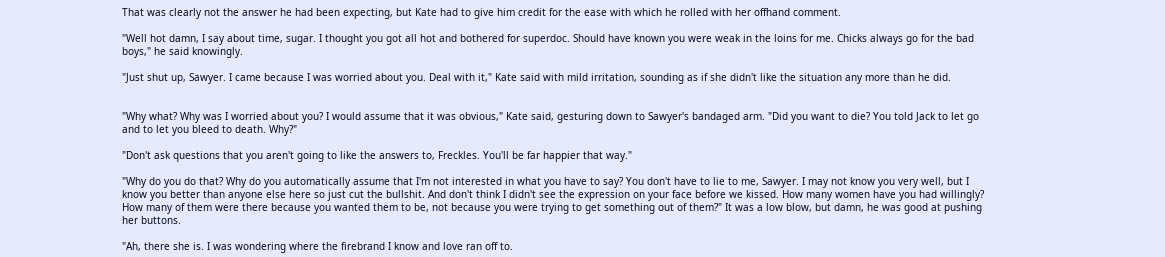That was clearly not the answer he had been expecting, but Kate had to give him credit for the ease with which he rolled with her offhand comment.

"Well hot damn, I say about time, sugar. I thought you got all hot and bothered for superdoc. Should have known you were weak in the loins for me. Chicks always go for the bad boys," he said knowingly.

"Just shut up, Sawyer. I came because I was worried about you. Deal with it," Kate said with mild irritation, sounding as if she didn't like the situation any more than he did.


"Why what? Why was I worried about you? I would assume that it was obvious," Kate said, gesturing down to Sawyer's bandaged arm. "Did you want to die? You told Jack to let go and to let you bleed to death. Why?"

"Don't ask questions that you aren't going to like the answers to, Freckles. You'll be far happier that way."

"Why do you do that? Why do you automatically assume that I'm not interested in what you have to say? You don't have to lie to me, Sawyer. I may not know you very well, but I know you better than anyone else here so just cut the bullshit. And don't think I didn't see the expression on your face before we kissed. How many women have you had willingly? How many of them were there because you wanted them to be, not because you were trying to get something out of them?" It was a low blow, but damn, he was good at pushing her buttons.

"Ah, there she is. I was wondering where the firebrand I know and love ran off to.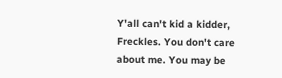Y'all can't kid a kidder, Freckles. You don't care about me. You may be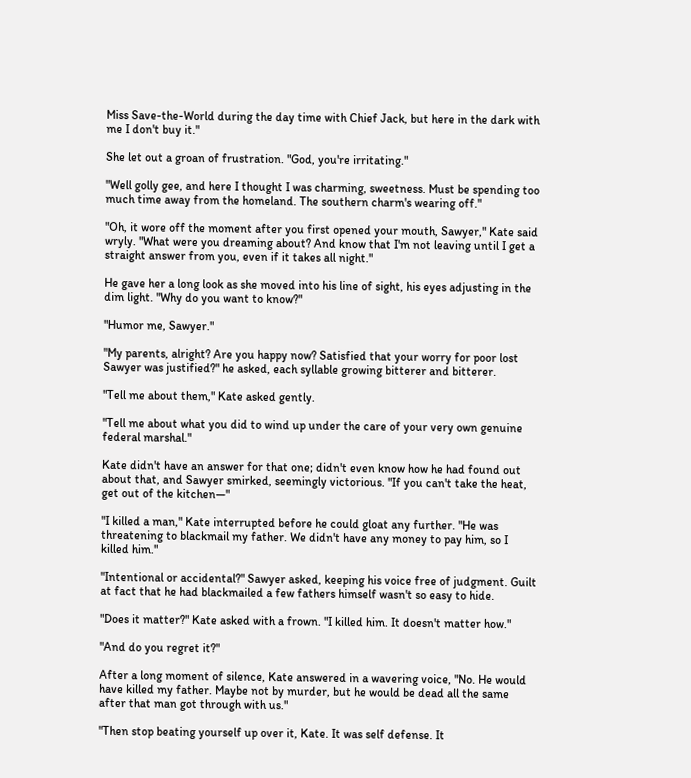Miss Save-the-World during the day time with Chief Jack, but here in the dark with me I don't buy it."

She let out a groan of frustration. "God, you're irritating."

"Well golly gee, and here I thought I was charming, sweetness. Must be spending too much time away from the homeland. The southern charm's wearing off."

"Oh, it wore off the moment after you first opened your mouth, Sawyer," Kate said wryly. "What were you dreaming about? And know that I'm not leaving until I get a straight answer from you, even if it takes all night."

He gave her a long look as she moved into his line of sight, his eyes adjusting in the dim light. "Why do you want to know?"

"Humor me, Sawyer."

"My parents, alright? Are you happy now? Satisfied that your worry for poor lost Sawyer was justified?" he asked, each syllable growing bitterer and bitterer.

"Tell me about them," Kate asked gently.

"Tell me about what you did to wind up under the care of your very own genuine federal marshal."

Kate didn't have an answer for that one; didn't even know how he had found out about that, and Sawyer smirked, seemingly victorious. "If you can't take the heat, get out of the kitchen—"

"I killed a man," Kate interrupted before he could gloat any further. "He was threatening to blackmail my father. We didn't have any money to pay him, so I killed him."

"Intentional or accidental?" Sawyer asked, keeping his voice free of judgment. Guilt at fact that he had blackmailed a few fathers himself wasn't so easy to hide.

"Does it matter?" Kate asked with a frown. "I killed him. It doesn't matter how."

"And do you regret it?"

After a long moment of silence, Kate answered in a wavering voice, "No. He would have killed my father. Maybe not by murder, but he would be dead all the same after that man got through with us."

"Then stop beating yourself up over it, Kate. It was self defense. It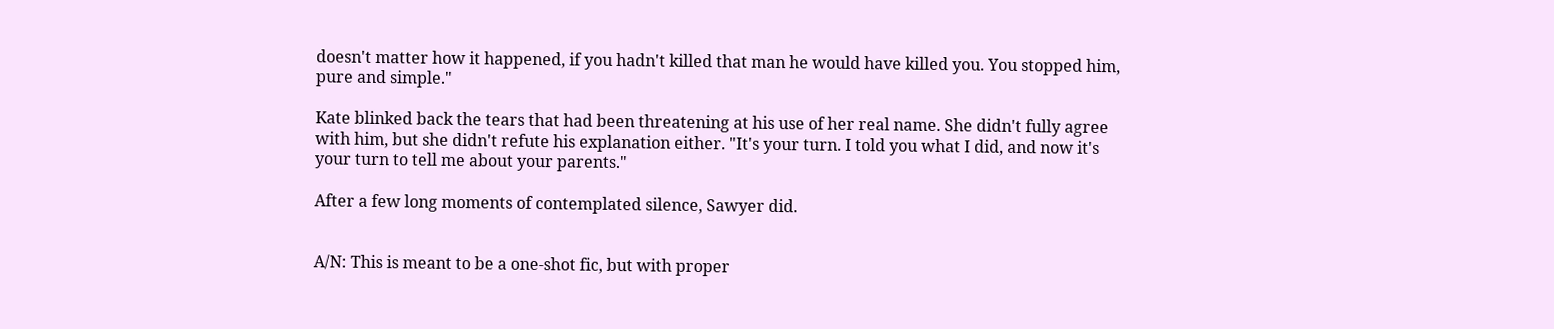doesn't matter how it happened, if you hadn't killed that man he would have killed you. You stopped him, pure and simple."

Kate blinked back the tears that had been threatening at his use of her real name. She didn't fully agree with him, but she didn't refute his explanation either. "It's your turn. I told you what I did, and now it's your turn to tell me about your parents."

After a few long moments of contemplated silence, Sawyer did.


A/N: This is meant to be a one-shot fic, but with proper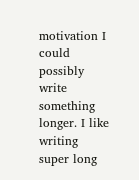motivation I could possibly write something longer. I like writing super long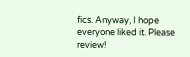fics. Anyway, I hope everyone liked it. Please review!